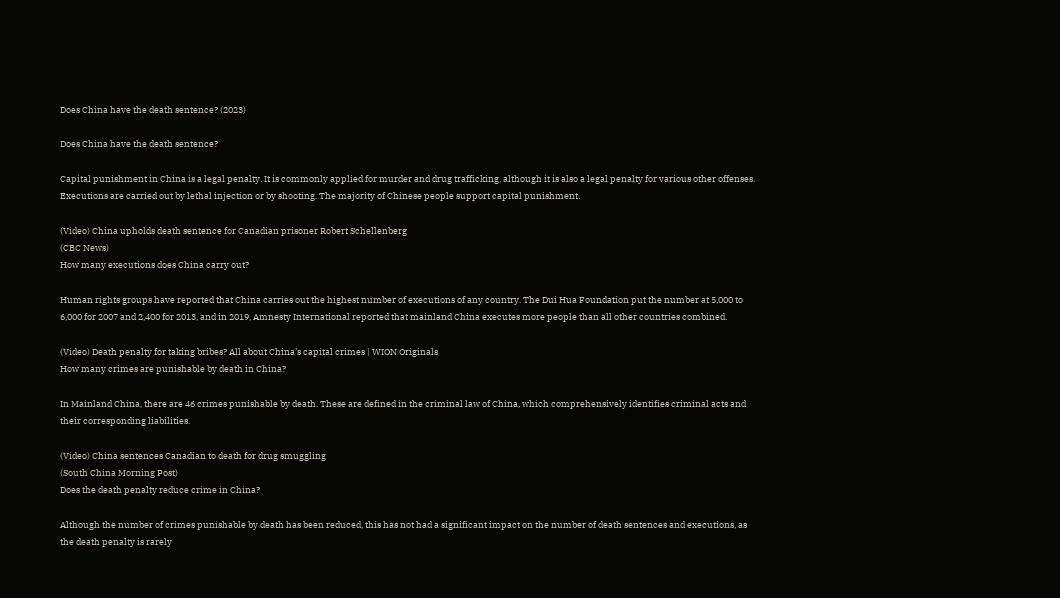Does China have the death sentence? (2023)

Does China have the death sentence?

Capital punishment in China is a legal penalty. It is commonly applied for murder and drug trafficking, although it is also a legal penalty for various other offenses. Executions are carried out by lethal injection or by shooting. The majority of Chinese people support capital punishment.

(Video) China upholds death sentence for Canadian prisoner Robert Schellenberg
(CBC News)
How many executions does China carry out?

Human rights groups have reported that China carries out the highest number of executions of any country. The Dui Hua Foundation put the number at 5,000 to 6,000 for 2007 and 2,400 for 2013, and in 2019, Amnesty International reported that mainland China executes more people than all other countries combined.

(Video) Death penalty for taking bribes? All about China’s capital crimes | WION Originals
How many crimes are punishable by death in China?

In Mainland China, there are 46 crimes punishable by death. These are defined in the criminal law of China, which comprehensively identifies criminal acts and their corresponding liabilities.

(Video) China sentences Canadian to death for drug smuggling
(South China Morning Post)
Does the death penalty reduce crime in China?

Although the number of crimes punishable by death has been reduced, this has not had a significant impact on the number of death sentences and executions, as the death penalty is rarely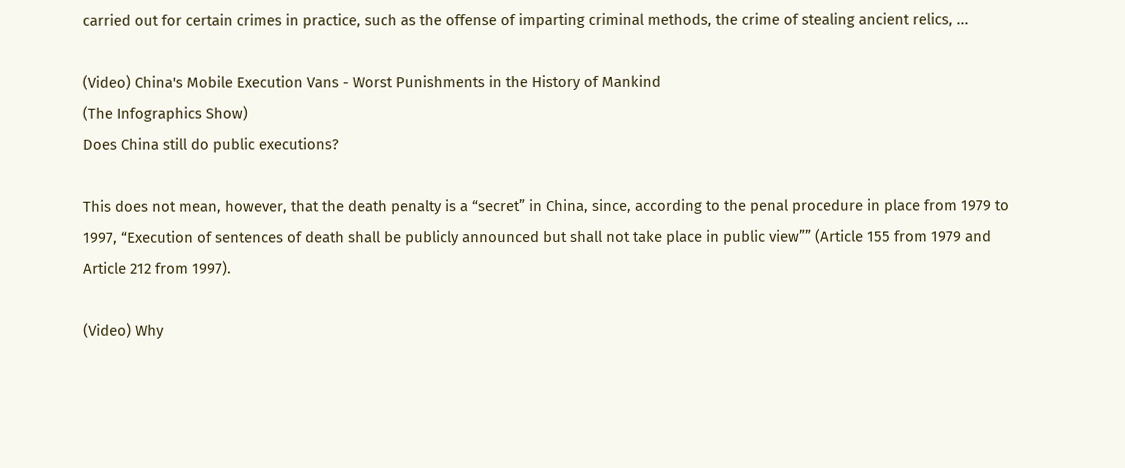carried out for certain crimes in practice, such as the offense of imparting criminal methods, the crime of stealing ancient relics, ...

(Video) China's Mobile Execution Vans - Worst Punishments in the History of Mankind
(The Infographics Show)
Does China still do public executions?

This does not mean, however, that the death penalty is a “secret” in China, since, according to the penal procedure in place from 1979 to 1997, “Execution of sentences of death shall be publicly announced but shall not take place in public view”” (Article 155 from 1979 and Article 212 from 1997).

(Video) Why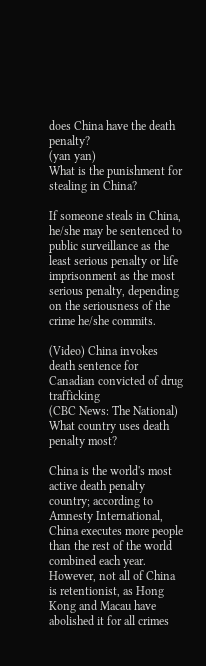does China have the death penalty?
(yan yan)
What is the punishment for stealing in China?

If someone steals in China, he/she may be sentenced to public surveillance as the least serious penalty or life imprisonment as the most serious penalty, depending on the seriousness of the crime he/she commits.

(Video) China invokes death sentence for Canadian convicted of drug trafficking
(CBC News: The National)
What country uses death penalty most?

China is the world's most active death penalty country; according to Amnesty International, China executes more people than the rest of the world combined each year. However, not all of China is retentionist, as Hong Kong and Macau have abolished it for all crimes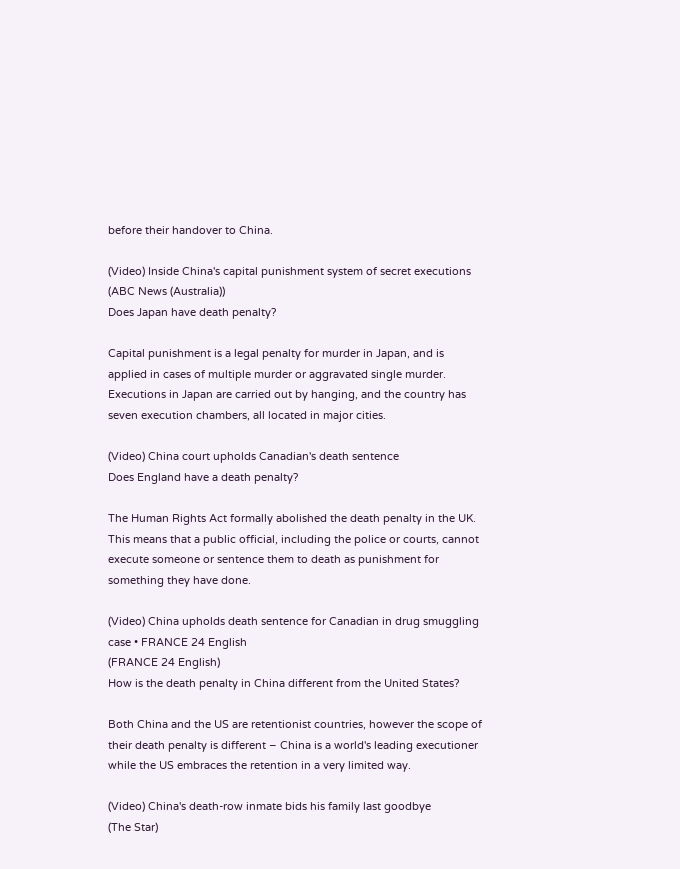before their handover to China.

(Video) Inside China's capital punishment system of secret executions
(ABC News (Australia))
Does Japan have death penalty?

Capital punishment is a legal penalty for murder in Japan, and is applied in cases of multiple murder or aggravated single murder. Executions in Japan are carried out by hanging, and the country has seven execution chambers, all located in major cities.

(Video) China court upholds Canadian's death sentence
Does England have a death penalty?

The Human Rights Act formally abolished the death penalty in the UK. This means that a public official, including the police or courts, cannot execute someone or sentence them to death as punishment for something they have done.

(Video) China upholds death sentence for Canadian in drug smuggling case • FRANCE 24 English
(FRANCE 24 English)
How is the death penalty in China different from the United States?

Both China and the US are retentionist countries, however the scope of their death penalty is different – China is a world's leading executioner while the US embraces the retention in a very limited way.

(Video) China's death-row inmate bids his family last goodbye
(The Star)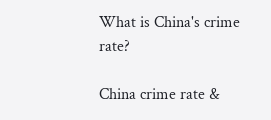What is China's crime rate?

China crime rate &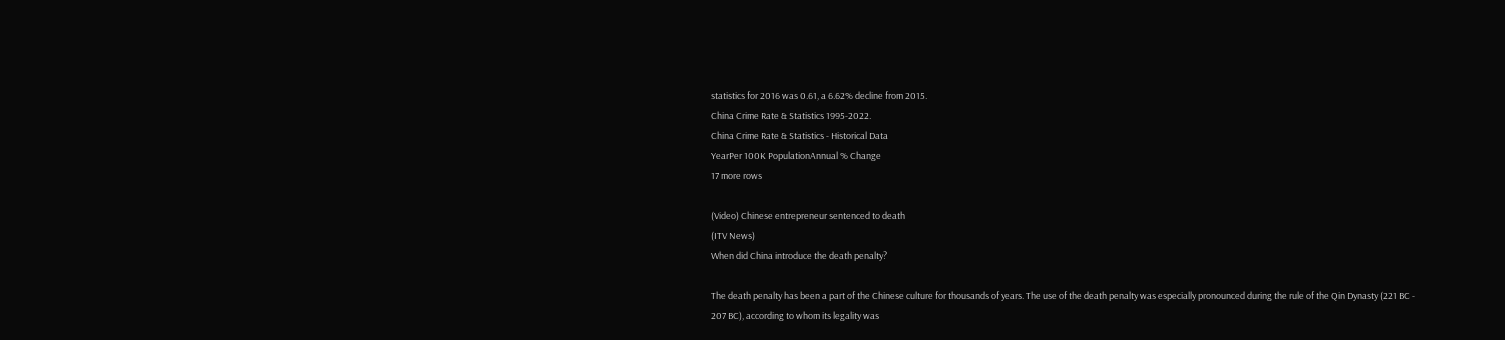statistics for 2016 was 0.61, a 6.62% decline from 2015.
China Crime Rate & Statistics 1995-2022.
China Crime Rate & Statistics - Historical Data
YearPer 100K PopulationAnnual % Change
17 more rows

(Video) Chinese entrepreneur sentenced to death
(ITV News)
When did China introduce the death penalty?

The death penalty has been a part of the Chinese culture for thousands of years. The use of the death penalty was especially pronounced during the rule of the Qin Dynasty (221 BC - 207 BC), according to whom its legality was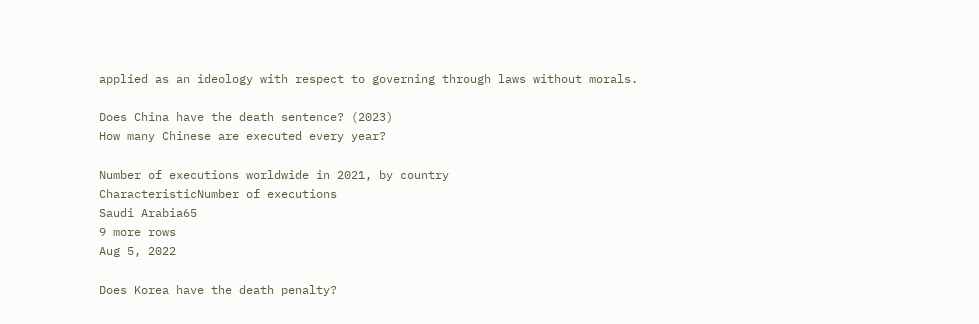applied as an ideology with respect to governing through laws without morals.

Does China have the death sentence? (2023)
How many Chinese are executed every year?

Number of executions worldwide in 2021, by country
CharacteristicNumber of executions
Saudi Arabia65
9 more rows
Aug 5, 2022

Does Korea have the death penalty?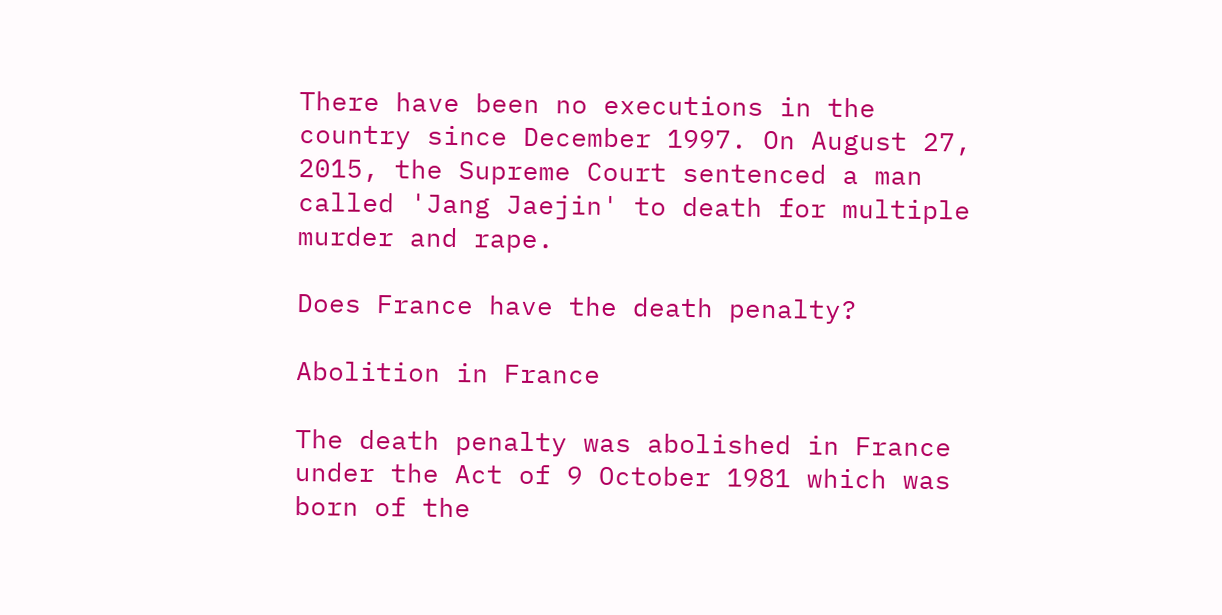There have been no executions in the country since December 1997. On August 27, 2015, the Supreme Court sentenced a man called 'Jang Jaejin' to death for multiple murder and rape.

Does France have the death penalty?

Abolition in France

The death penalty was abolished in France under the Act of 9 October 1981 which was born of the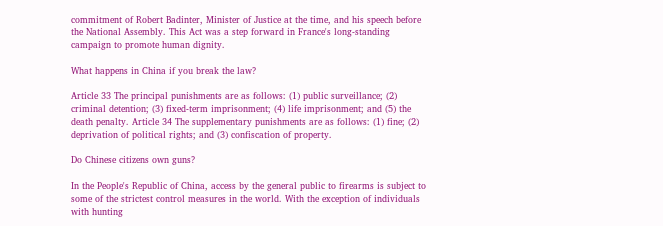commitment of Robert Badinter, Minister of Justice at the time, and his speech before the National Assembly. This Act was a step forward in France's long-standing campaign to promote human dignity.

What happens in China if you break the law?

Article 33 The principal punishments are as follows: (1) public surveillance; (2) criminal detention; (3) fixed-term imprisonment; (4) life imprisonment; and (5) the death penalty. Article 34 The supplementary punishments are as follows: (1) fine; (2) deprivation of political rights; and (3) confiscation of property.

Do Chinese citizens own guns?

In the People's Republic of China, access by the general public to firearms is subject to some of the strictest control measures in the world. With the exception of individuals with hunting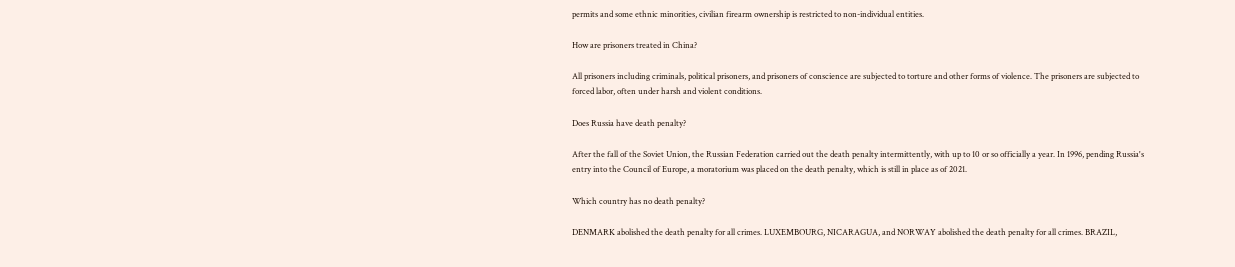permits and some ethnic minorities, civilian firearm ownership is restricted to non-individual entities.

How are prisoners treated in China?

All prisoners including criminals, political prisoners, and prisoners of conscience are subjected to torture and other forms of violence. The prisoners are subjected to forced labor, often under harsh and violent conditions.

Does Russia have death penalty?

After the fall of the Soviet Union, the Russian Federation carried out the death penalty intermittently, with up to 10 or so officially a year. In 1996, pending Russia's entry into the Council of Europe, a moratorium was placed on the death penalty, which is still in place as of 2021.

Which country has no death penalty?

DENMARK abolished the death penalty for all crimes. LUXEMBOURG, NICARAGUA, and NORWAY abolished the death penalty for all crimes. BRAZIL,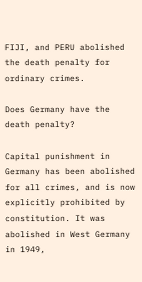FIJI, and PERU abolished the death penalty for ordinary crimes.

Does Germany have the death penalty?

Capital punishment in Germany has been abolished for all crimes, and is now explicitly prohibited by constitution. It was abolished in West Germany in 1949,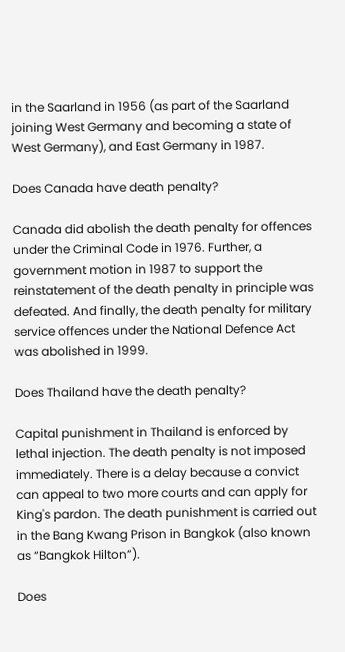in the Saarland in 1956 (as part of the Saarland joining West Germany and becoming a state of West Germany), and East Germany in 1987.

Does Canada have death penalty?

Canada did abolish the death penalty for offences under the Criminal Code in 1976. Further, a government motion in 1987 to support the reinstatement of the death penalty in principle was defeated. And finally, the death penalty for military service offences under the National Defence Act was abolished in 1999.

Does Thailand have the death penalty?

Capital punishment in Thailand is enforced by lethal injection. The death penalty is not imposed immediately. There is a delay because a convict can appeal to two more courts and can apply for King's pardon. The death punishment is carried out in the Bang Kwang Prison in Bangkok (also known as “Bangkok Hilton”).

Does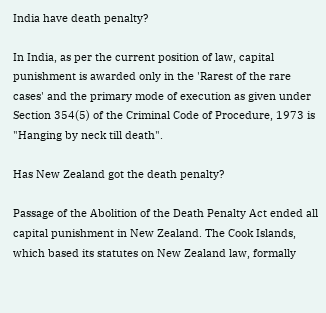India have death penalty?

In India, as per the current position of law, capital punishment is awarded only in the 'Rarest of the rare cases' and the primary mode of execution as given under Section 354(5) of the Criminal Code of Procedure, 1973 is "Hanging by neck till death".

Has New Zealand got the death penalty?

Passage of the Abolition of the Death Penalty Act ended all capital punishment in New Zealand. The Cook Islands, which based its statutes on New Zealand law, formally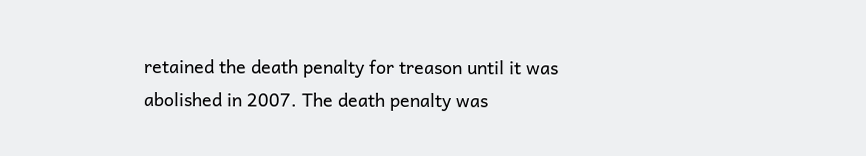retained the death penalty for treason until it was abolished in 2007. The death penalty was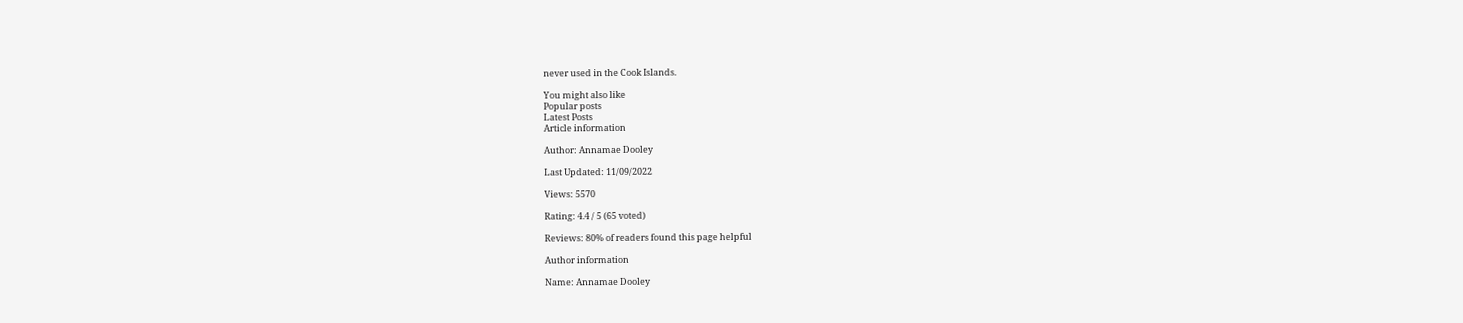never used in the Cook Islands.

You might also like
Popular posts
Latest Posts
Article information

Author: Annamae Dooley

Last Updated: 11/09/2022

Views: 5570

Rating: 4.4 / 5 (65 voted)

Reviews: 80% of readers found this page helpful

Author information

Name: Annamae Dooley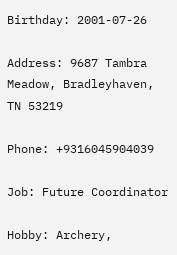Birthday: 2001-07-26

Address: 9687 Tambra Meadow, Bradleyhaven, TN 53219

Phone: +9316045904039

Job: Future Coordinator

Hobby: Archery,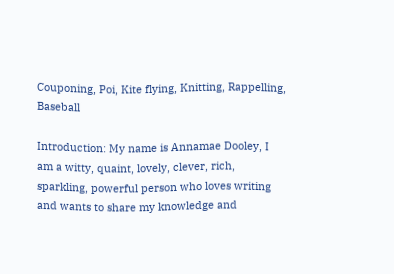Couponing, Poi, Kite flying, Knitting, Rappelling, Baseball

Introduction: My name is Annamae Dooley, I am a witty, quaint, lovely, clever, rich, sparkling, powerful person who loves writing and wants to share my knowledge and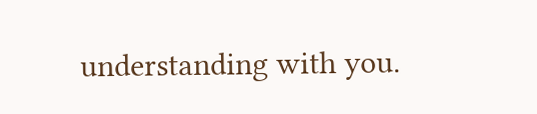understanding with you.